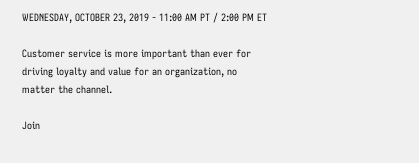WEDNESDAY, OCTOBER 23, 2019 - 11:00 AM PT / 2:00 PM ET

Customer service is more important than ever for driving loyalty and value for an organization, no matter the channel.

Join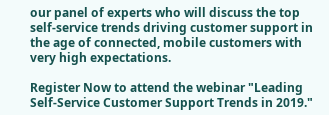our panel of experts who will discuss the top self-service trends driving customer support in the age of connected, mobile customers with very high expectations.

Register Now to attend the webinar "Leading Self-Service Customer Support Trends in 2019."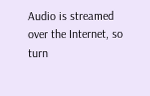Audio is streamed over the Internet, so turn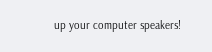up your computer speakers!